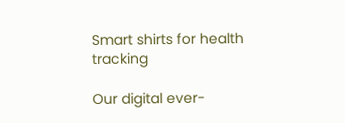Smart shirts for health tracking

Our digital ever-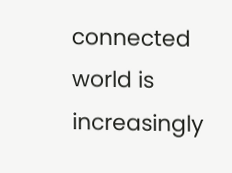connected world is increasingly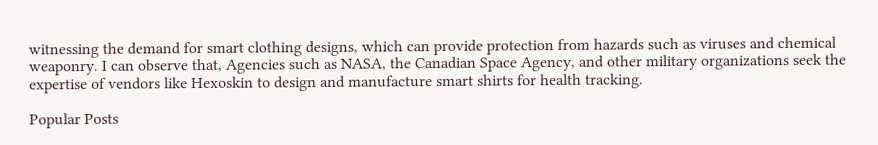witnessing the demand for smart clothing designs, which can provide protection from hazards such as viruses and chemical weaponry. I can observe that, Agencies such as NASA, the Canadian Space Agency, and other military organizations seek the expertise of vendors like Hexoskin to design and manufacture smart shirts for health tracking.

Popular Posts